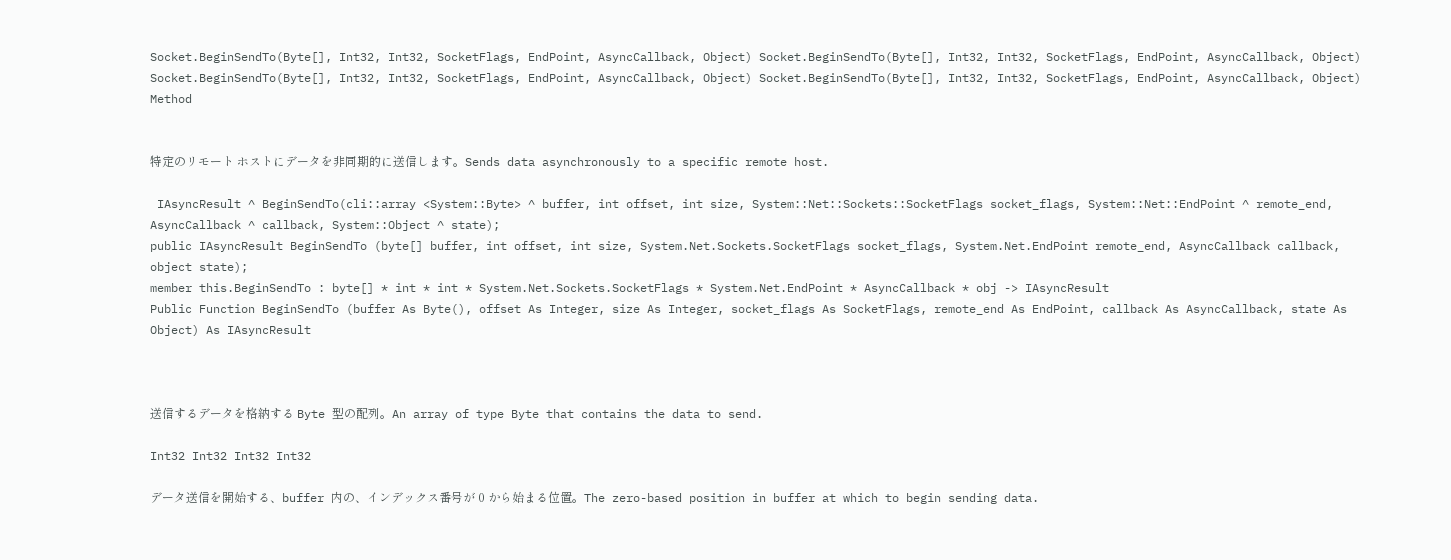Socket.BeginSendTo(Byte[], Int32, Int32, SocketFlags, EndPoint, AsyncCallback, Object) Socket.BeginSendTo(Byte[], Int32, Int32, SocketFlags, EndPoint, AsyncCallback, Object) Socket.BeginSendTo(Byte[], Int32, Int32, SocketFlags, EndPoint, AsyncCallback, Object) Socket.BeginSendTo(Byte[], Int32, Int32, SocketFlags, EndPoint, AsyncCallback, Object) Method


特定のリモート ホストにデータを非同期的に送信します。Sends data asynchronously to a specific remote host.

 IAsyncResult ^ BeginSendTo(cli::array <System::Byte> ^ buffer, int offset, int size, System::Net::Sockets::SocketFlags socket_flags, System::Net::EndPoint ^ remote_end, AsyncCallback ^ callback, System::Object ^ state);
public IAsyncResult BeginSendTo (byte[] buffer, int offset, int size, System.Net.Sockets.SocketFlags socket_flags, System.Net.EndPoint remote_end, AsyncCallback callback, object state);
member this.BeginSendTo : byte[] * int * int * System.Net.Sockets.SocketFlags * System.Net.EndPoint * AsyncCallback * obj -> IAsyncResult
Public Function BeginSendTo (buffer As Byte(), offset As Integer, size As Integer, socket_flags As SocketFlags, remote_end As EndPoint, callback As AsyncCallback, state As Object) As IAsyncResult



送信するデータを格納する Byte 型の配列。An array of type Byte that contains the data to send.

Int32 Int32 Int32 Int32

データ送信を開始する、buffer 内の、インデックス番号が 0 から始まる位置。The zero-based position in buffer at which to begin sending data.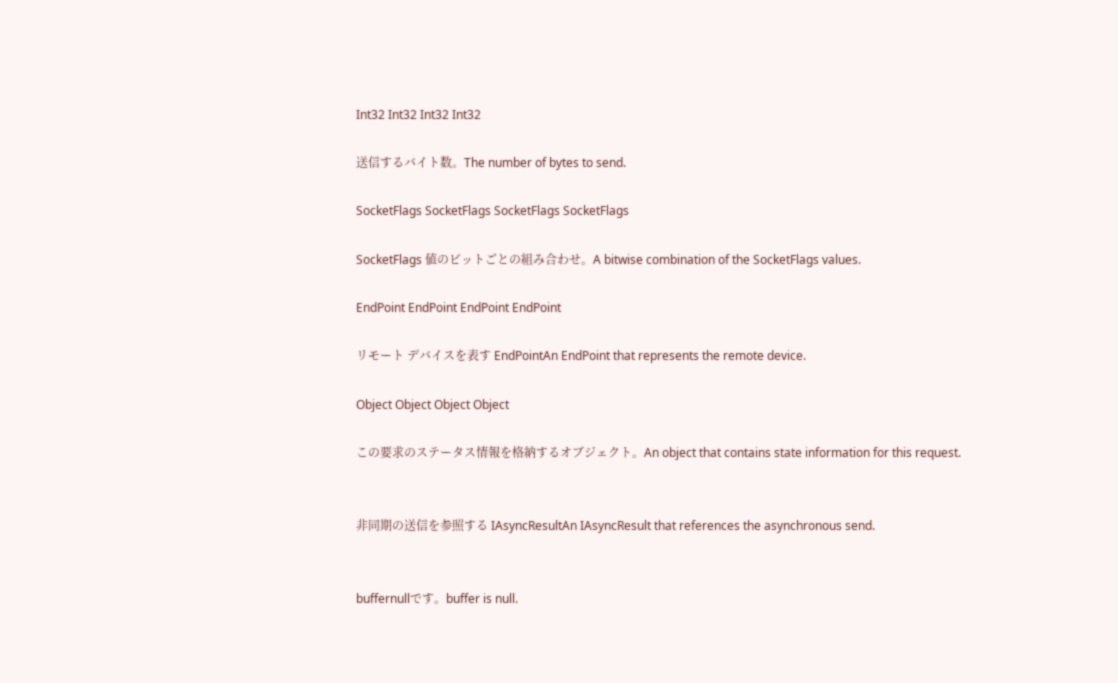Int32 Int32 Int32 Int32

送信するバイト数。The number of bytes to send.

SocketFlags SocketFlags SocketFlags SocketFlags

SocketFlags 値のビットごとの組み合わせ。A bitwise combination of the SocketFlags values.

EndPoint EndPoint EndPoint EndPoint

リモート デバイスを表す EndPointAn EndPoint that represents the remote device.

Object Object Object Object

この要求のステータス情報を格納するオブジェクト。An object that contains state information for this request.


非同期の送信を参照する IAsyncResultAn IAsyncResult that references the asynchronous send.


buffernullです。buffer is null.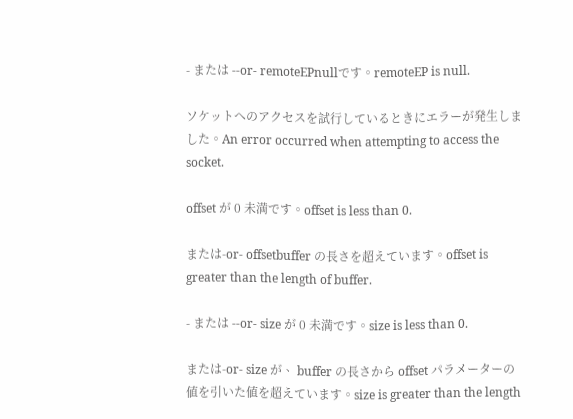- または --or- remoteEPnullです。remoteEP is null.

ソケットへのアクセスを試行しているときにエラーが発生しました。An error occurred when attempting to access the socket.

offset が 0 未満です。offset is less than 0.

または-or- offsetbuffer の長さを超えています。offset is greater than the length of buffer.

- または --or- size が 0 未満です。size is less than 0.

または-or- size が、 buffer の長さから offset パラメーターの値を引いた値を超えています。size is greater than the length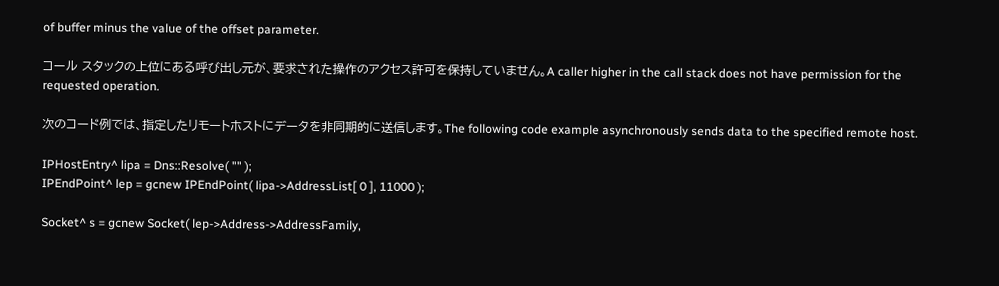of buffer minus the value of the offset parameter.

コール スタックの上位にある呼び出し元が、要求された操作のアクセス許可を保持していません。A caller higher in the call stack does not have permission for the requested operation.

次のコード例では、指定したリモートホストにデータを非同期的に送信します。The following code example asynchronously sends data to the specified remote host.

IPHostEntry^ lipa = Dns::Resolve( "" );
IPEndPoint^ lep = gcnew IPEndPoint( lipa->AddressList[ 0 ], 11000 );

Socket^ s = gcnew Socket( lep->Address->AddressFamily,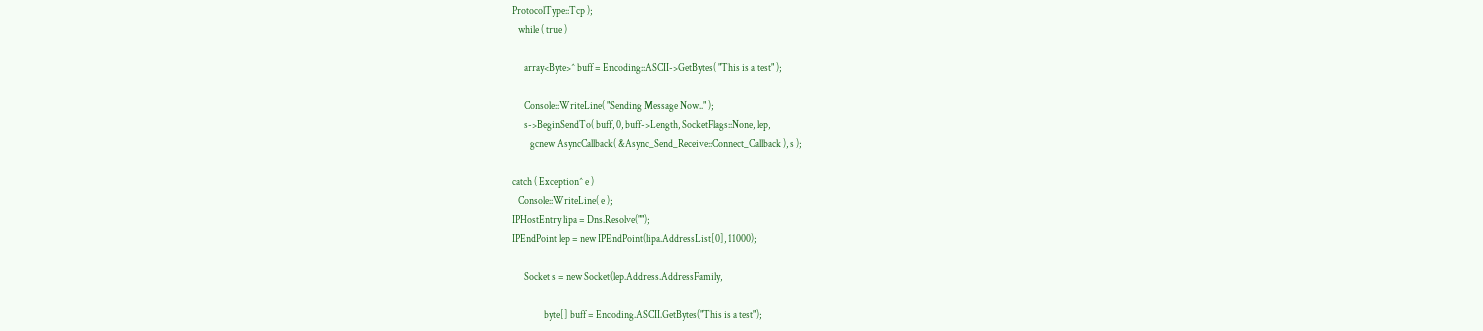ProtocolType::Tcp );
   while ( true )

      array<Byte>^ buff = Encoding::ASCII->GetBytes( "This is a test" );

      Console::WriteLine( "Sending Message Now.." );
      s->BeginSendTo( buff, 0, buff->Length, SocketFlags::None, lep,
         gcnew AsyncCallback( &Async_Send_Receive::Connect_Callback ), s );

catch ( Exception^ e )
   Console::WriteLine( e );
IPHostEntry lipa = Dns.Resolve("");
IPEndPoint lep = new IPEndPoint(lipa.AddressList[0], 11000);

      Socket s = new Socket(lep.Address.AddressFamily,

                byte[] buff = Encoding.ASCII.GetBytes("This is a test");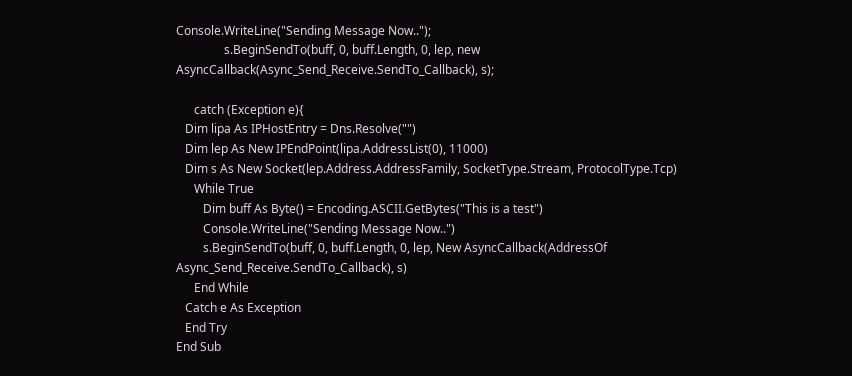Console.WriteLine("Sending Message Now..");
                s.BeginSendTo(buff, 0, buff.Length, 0, lep, new AsyncCallback(Async_Send_Receive.SendTo_Callback), s);

      catch (Exception e){
   Dim lipa As IPHostEntry = Dns.Resolve("")
   Dim lep As New IPEndPoint(lipa.AddressList(0), 11000)
   Dim s As New Socket(lep.Address.AddressFamily, SocketType.Stream, ProtocolType.Tcp)
      While True
         Dim buff As Byte() = Encoding.ASCII.GetBytes("This is a test")
         Console.WriteLine("Sending Message Now..")
         s.BeginSendTo(buff, 0, buff.Length, 0, lep, New AsyncCallback(AddressOf Async_Send_Receive.SendTo_Callback), s)
      End While
   Catch e As Exception
   End Try
End Sub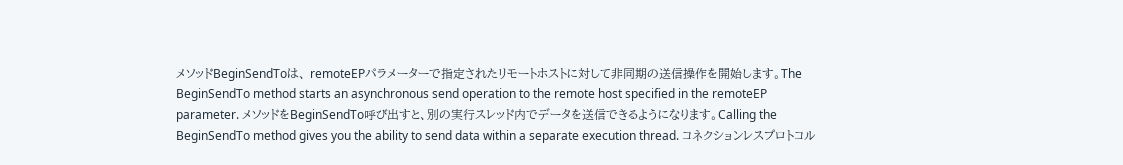メソッドBeginSendToは、 remoteEPパラメーターで指定されたリモートホストに対して非同期の送信操作を開始します。The BeginSendTo method starts an asynchronous send operation to the remote host specified in the remoteEP parameter. メソッドをBeginSendTo呼び出すと、別の実行スレッド内でデータを送信できるようになります。Calling the BeginSendTo method gives you the ability to send data within a separate execution thread. コネクションレスプロトコル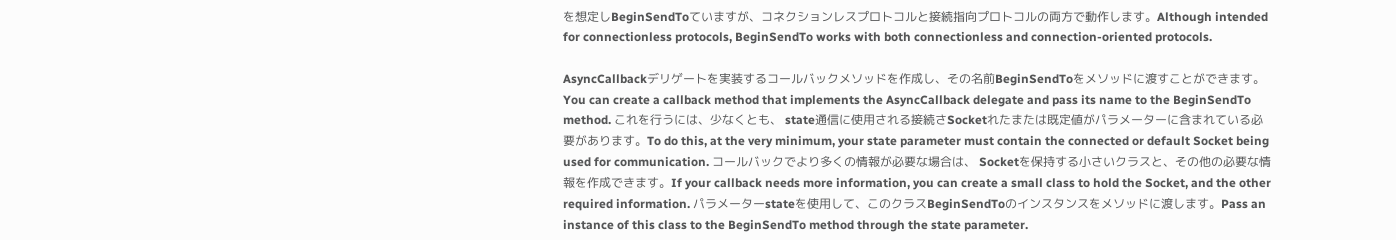を想定しBeginSendToていますが、コネクションレスプロトコルと接続指向プロトコルの両方で動作します。Although intended for connectionless protocols, BeginSendTo works with both connectionless and connection-oriented protocols.

AsyncCallbackデリゲートを実装するコールバックメソッドを作成し、その名前BeginSendToをメソッドに渡すことができます。You can create a callback method that implements the AsyncCallback delegate and pass its name to the BeginSendTo method. これを行うには、少なくとも、 state通信に使用される接続さSocketれたまたは既定値がパラメーターに含まれている必要があります。To do this, at the very minimum, your state parameter must contain the connected or default Socket being used for communication. コールバックでより多くの情報が必要な場合は、 Socketを保持する小さいクラスと、その他の必要な情報を作成できます。If your callback needs more information, you can create a small class to hold the Socket, and the other required information. パラメーターstateを使用して、このクラスBeginSendToのインスタンスをメソッドに渡します。Pass an instance of this class to the BeginSendTo method through the state parameter.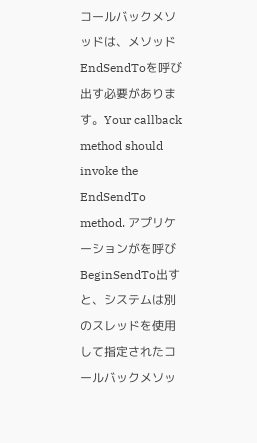コールバックメソッドは、メソッドEndSendToを呼び出す必要があります。Your callback method should invoke the EndSendTo method. アプリケーションがを呼びBeginSendTo出すと、システムは別のスレッドを使用して指定されたコールバックメソッ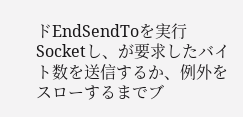ドEndSendToを実行Socketし、が要求したバイト数を送信するか、例外をスローするまでブ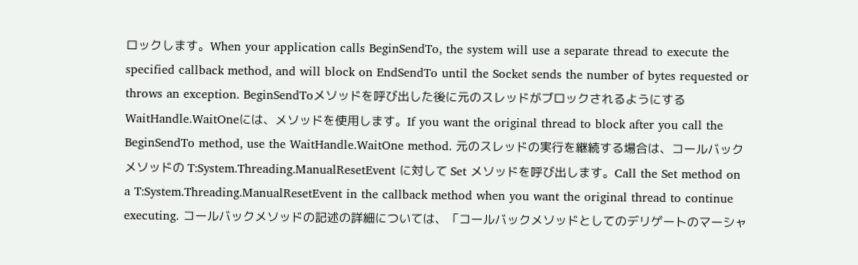ロックします。When your application calls BeginSendTo, the system will use a separate thread to execute the specified callback method, and will block on EndSendTo until the Socket sends the number of bytes requested or throws an exception. BeginSendToメソッドを呼び出した後に元のスレッドがブロックされるようにするWaitHandle.WaitOneには、メソッドを使用します。If you want the original thread to block after you call the BeginSendTo method, use the WaitHandle.WaitOne method. 元のスレッドの実行を継続する場合は、コールバックメソッドの T:System.Threading.ManualResetEvent に対して Set メソッドを呼び出します。Call the Set method on a T:System.Threading.ManualResetEvent in the callback method when you want the original thread to continue executing. コールバックメソッドの記述の詳細については、「コールバックメソッドとしてのデリゲートのマーシャ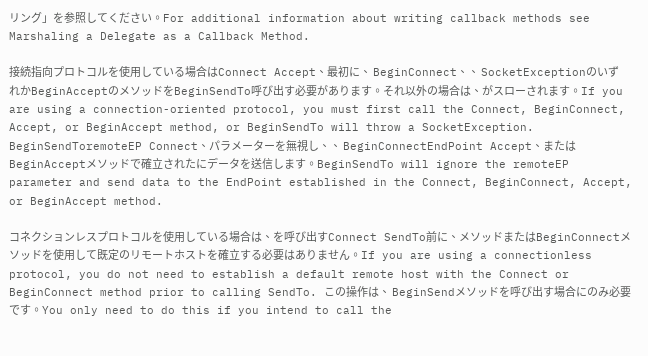リング」を参照してください。For additional information about writing callback methods see Marshaling a Delegate as a Callback Method.

接続指向プロトコルを使用している場合はConnect Accept、最初に、 BeginConnect、、 SocketExceptionのいずれかBeginAcceptのメソッドをBeginSendTo呼び出す必要があります。それ以外の場合は、がスローされます。If you are using a connection-oriented protocol, you must first call the Connect, BeginConnect, Accept, or BeginAccept method, or BeginSendTo will throw a SocketException. BeginSendToremoteEP Connect、パラメーターを無視し、、 BeginConnectEndPoint Accept、またはBeginAcceptメソッドで確立されたにデータを送信します。BeginSendTo will ignore the remoteEP parameter and send data to the EndPoint established in the Connect, BeginConnect, Accept, or BeginAccept method.

コネクションレスプロトコルを使用している場合は、を呼び出すConnect SendTo前に、メソッドまたはBeginConnectメソッドを使用して既定のリモートホストを確立する必要はありません。If you are using a connectionless protocol, you do not need to establish a default remote host with the Connect or BeginConnect method prior to calling SendTo. この操作は、 BeginSendメソッドを呼び出す場合にのみ必要です。You only need to do this if you intend to call the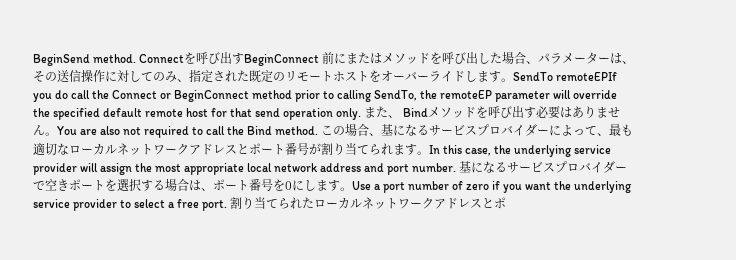BeginSend method. Connectを呼び出すBeginConnect 前にまたはメソッドを呼び出した場合、パラメーターは、その送信操作に対してのみ、指定された既定のリモートホストをオーバーライドします。SendTo remoteEPIf you do call the Connect or BeginConnect method prior to calling SendTo, the remoteEP parameter will override the specified default remote host for that send operation only. また、 Bindメソッドを呼び出す必要はありません。You are also not required to call the Bind method. この場合、基になるサービスプロバイダーによって、最も適切なローカルネットワークアドレスとポート番号が割り当てられます。In this case, the underlying service provider will assign the most appropriate local network address and port number. 基になるサービスプロバイダーで空きポートを選択する場合は、ポート番号を0にします。Use a port number of zero if you want the underlying service provider to select a free port. 割り当てられたローカルネットワークアドレスとポ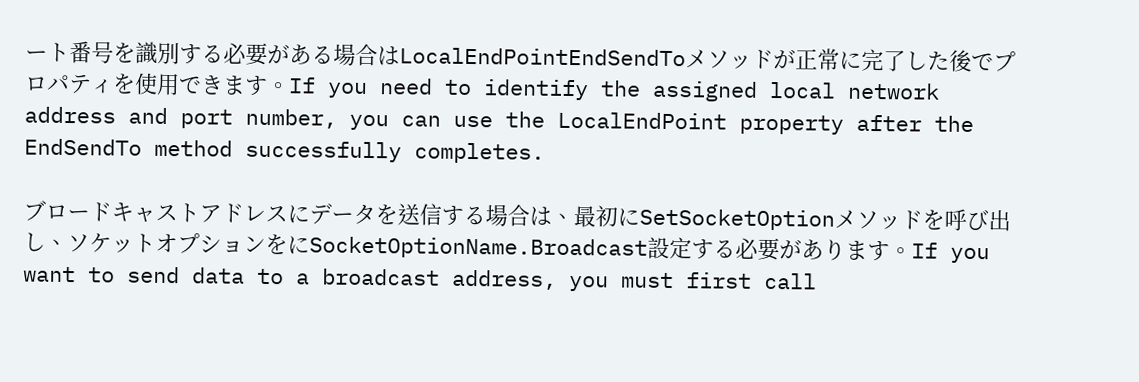ート番号を識別する必要がある場合はLocalEndPointEndSendToメソッドが正常に完了した後でプロパティを使用できます。If you need to identify the assigned local network address and port number, you can use the LocalEndPoint property after the EndSendTo method successfully completes.

ブロードキャストアドレスにデータを送信する場合は、最初にSetSocketOptionメソッドを呼び出し、ソケットオプションをにSocketOptionName.Broadcast設定する必要があります。If you want to send data to a broadcast address, you must first call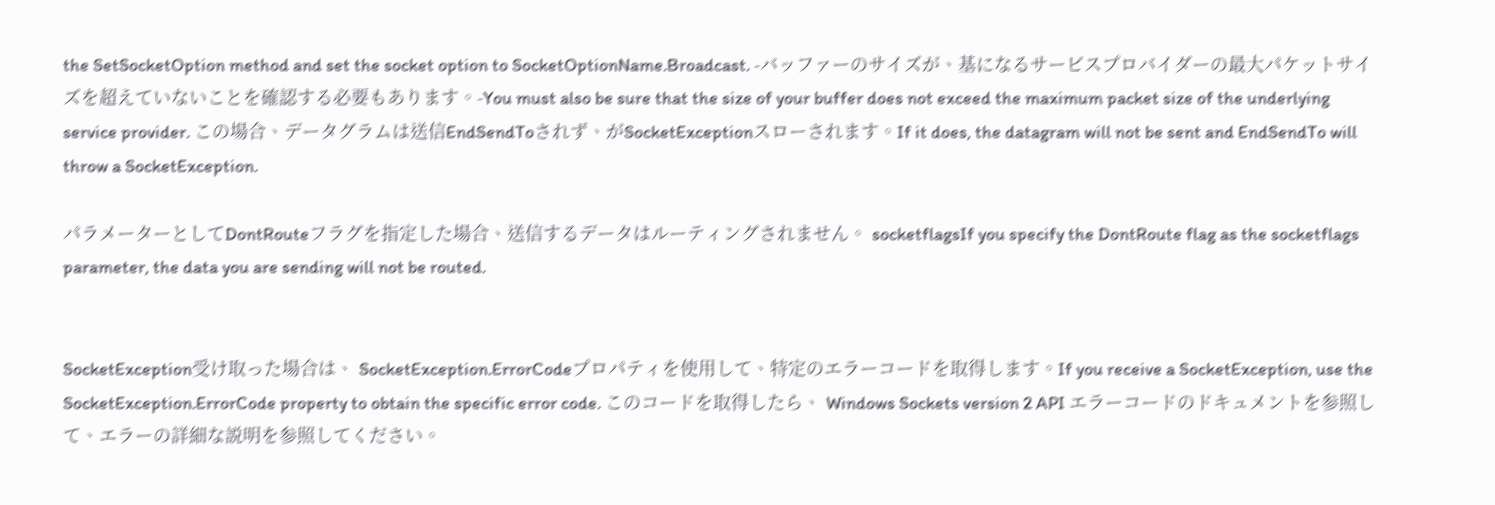the SetSocketOption method and set the socket option to SocketOptionName.Broadcast. -バッファーのサイズが、基になるサービスプロバイダーの最大パケットサイズを超えていないことを確認する必要もあります。-You must also be sure that the size of your buffer does not exceed the maximum packet size of the underlying service provider. この場合、データグラムは送信EndSendToされず、がSocketExceptionスローされます。If it does, the datagram will not be sent and EndSendTo will throw a SocketException.

パラメーターとしてDontRouteフラグを指定した場合、送信するデータはルーティングされません。 socketflagsIf you specify the DontRoute flag as the socketflags parameter, the data you are sending will not be routed.


SocketException受け取った場合は、 SocketException.ErrorCodeプロパティを使用して、特定のエラーコードを取得します。If you receive a SocketException, use the SocketException.ErrorCode property to obtain the specific error code. このコードを取得したら、 Windows Sockets version 2 API エラーコードのドキュメントを参照して、エラーの詳細な説明を参照してください。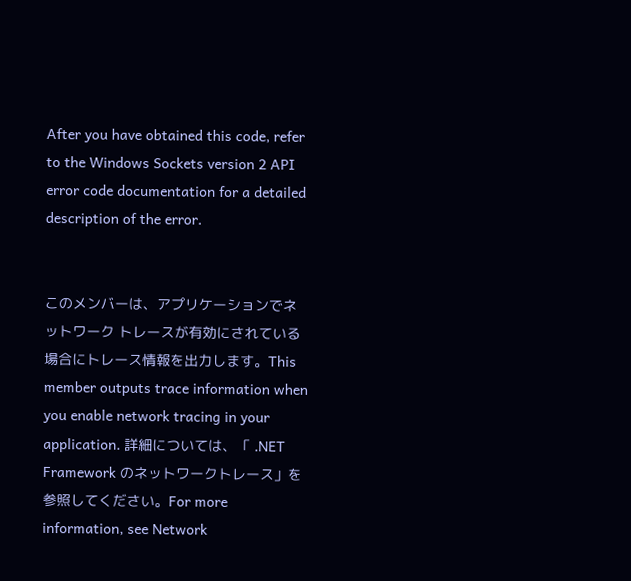After you have obtained this code, refer to the Windows Sockets version 2 API error code documentation for a detailed description of the error.


このメンバーは、アプリケーションでネットワーク トレースが有効にされている場合にトレース情報を出力します。This member outputs trace information when you enable network tracing in your application. 詳細については、「 .NET Framework のネットワークトレース」を参照してください。For more information, see Network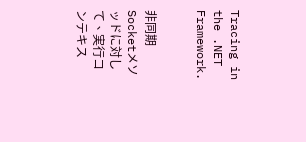Tracing in the .NET Framework.


非同期Socketメソッドに対して、実行コンテキス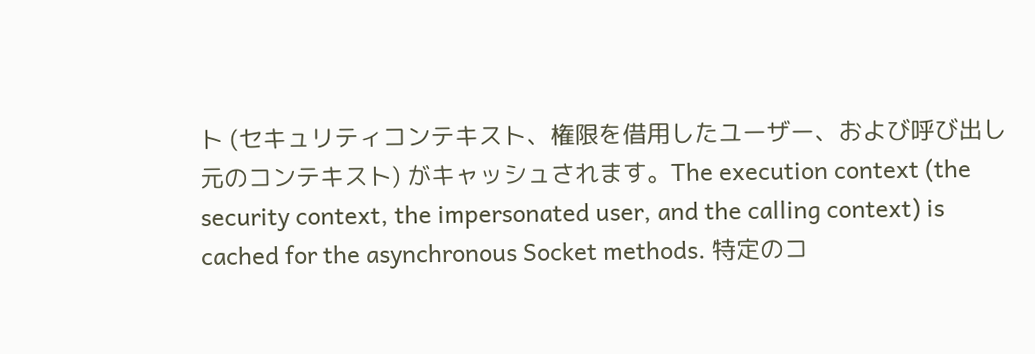ト (セキュリティコンテキスト、権限を借用したユーザー、および呼び出し元のコンテキスト) がキャッシュされます。The execution context (the security context, the impersonated user, and the calling context) is cached for the asynchronous Socket methods. 特定のコ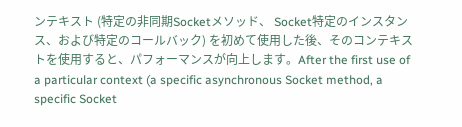ンテキスト (特定の非同期Socketメソッド、 Socket特定のインスタンス、および特定のコールバック) を初めて使用した後、そのコンテキストを使用すると、パフォーマンスが向上します。After the first use of a particular context (a specific asynchronous Socket method, a specific Socket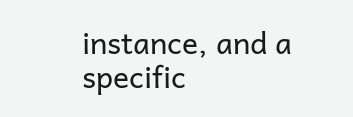instance, and a specific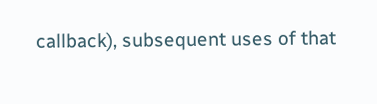callback), subsequent uses of that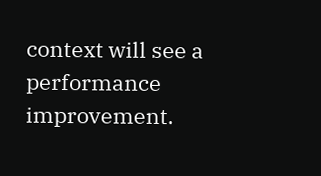context will see a performance improvement.